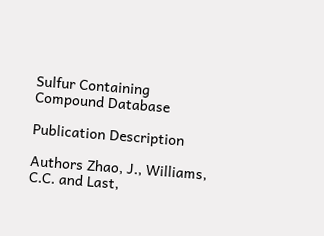Sulfur Containing Compound Database

Publication Description

Authors Zhao, J., Williams, C.C. and Last,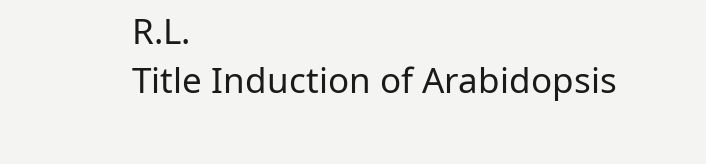R.L.
Title Induction of Arabidopsis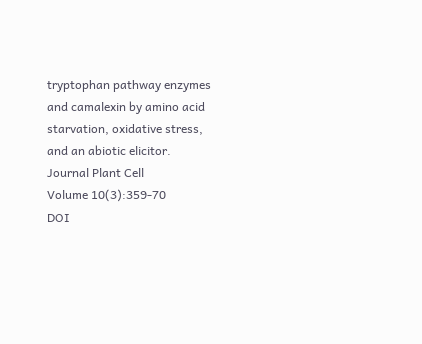tryptophan pathway enzymes and camalexin by amino acid starvation, oxidative stress, and an abiotic elicitor.
Journal Plant Cell
Volume 10(3):359-70
DOI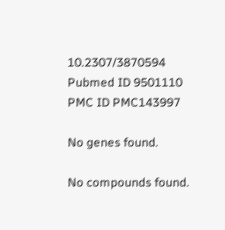10.2307/3870594
Pubmed ID 9501110
PMC ID PMC143997

No genes found.

No compounds found.